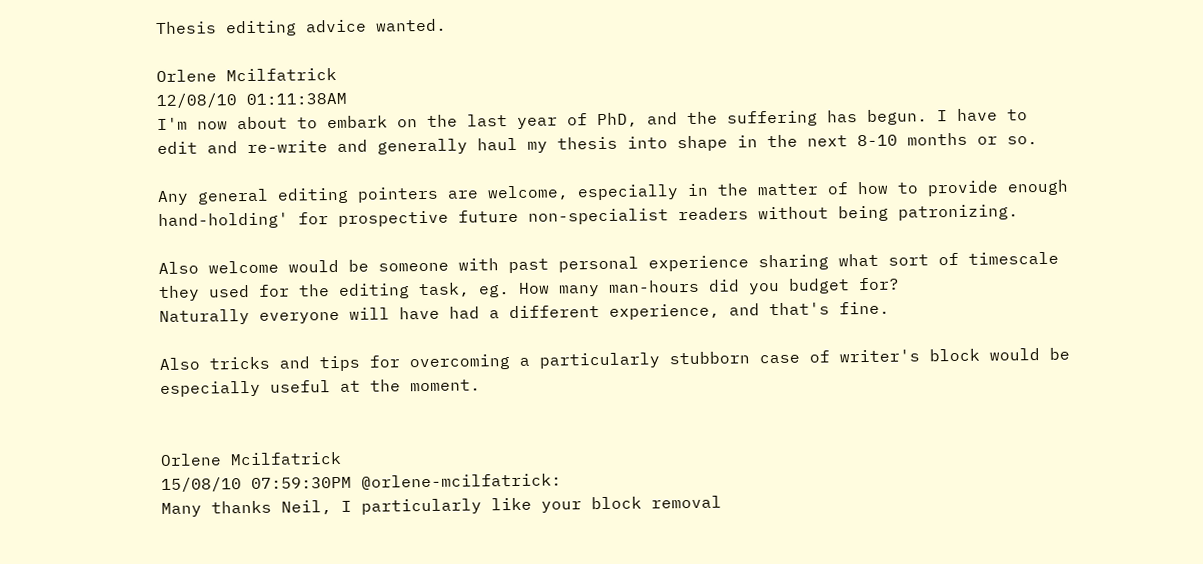Thesis editing advice wanted.

Orlene Mcilfatrick
12/08/10 01:11:38AM
I'm now about to embark on the last year of PhD, and the suffering has begun. I have to edit and re-write and generally haul my thesis into shape in the next 8-10 months or so.

Any general editing pointers are welcome, especially in the matter of how to provide enough hand-holding' for prospective future non-specialist readers without being patronizing.

Also welcome would be someone with past personal experience sharing what sort of timescale they used for the editing task, eg. How many man-hours did you budget for?
Naturally everyone will have had a different experience, and that's fine.

Also tricks and tips for overcoming a particularly stubborn case of writer's block would be especially useful at the moment.


Orlene Mcilfatrick
15/08/10 07:59:30PM @orlene-mcilfatrick:
Many thanks Neil, I particularly like your block removal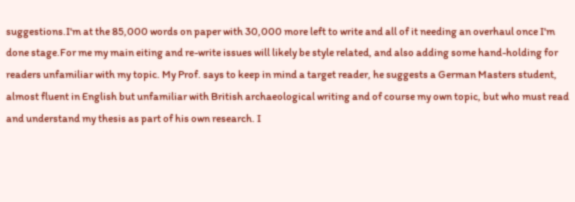suggestions.I'm at the 85,000 words on paper with 30,000 more left to write and all of it needing an overhaul once I'm done stage.For me my main eiting and re-write issues will likely be style related, and also adding some hand-holding for readers unfamiliar with my topic. My Prof. says to keep in mind a target reader, he suggests a German Masters student, almost fluent in English but unfamiliar with British archaeological writing and of course my own topic, but who must read and understand my thesis as part of his own research. I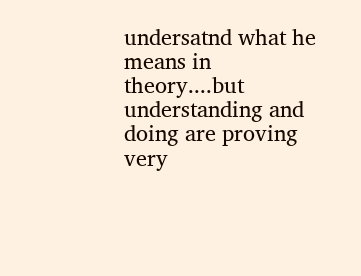undersatnd what he means in theory....but understanding and doing are proving very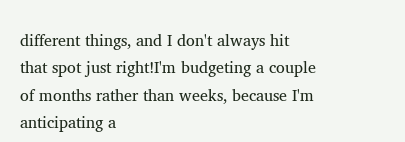different things, and I don't always hit that spot just right!I'm budgeting a couple of months rather than weeks, because I'm anticipating a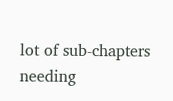lot of sub-chapters needing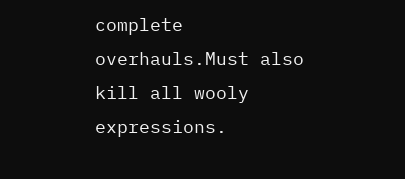complete overhauls.Must also kill all wooly expressions.